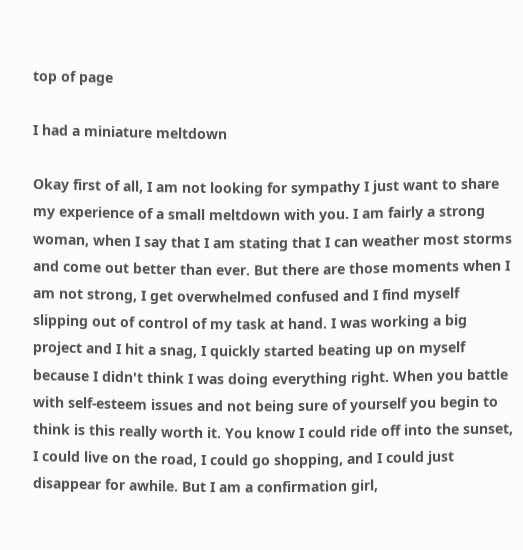top of page

I had a miniature meltdown

Okay first of all, I am not looking for sympathy I just want to share my experience of a small meltdown with you. I am fairly a strong woman, when I say that I am stating that I can weather most storms and come out better than ever. But there are those moments when I am not strong, I get overwhelmed confused and I find myself slipping out of control of my task at hand. I was working a big project and I hit a snag, I quickly started beating up on myself because I didn't think I was doing everything right. When you battle with self-esteem issues and not being sure of yourself you begin to think is this really worth it. You know I could ride off into the sunset, I could live on the road, I could go shopping, and I could just disappear for awhile. But I am a confirmation girl,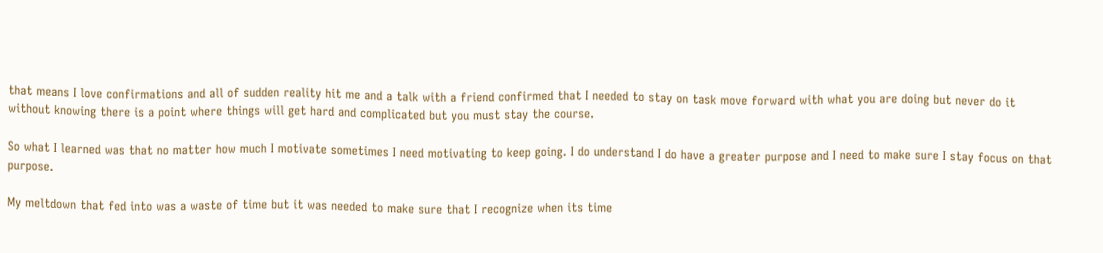that means I love confirmations and all of sudden reality hit me and a talk with a friend confirmed that I needed to stay on task move forward with what you are doing but never do it without knowing there is a point where things will get hard and complicated but you must stay the course.

So what I learned was that no matter how much I motivate sometimes I need motivating to keep going. I do understand I do have a greater purpose and I need to make sure I stay focus on that purpose.

My meltdown that fed into was a waste of time but it was needed to make sure that I recognize when its time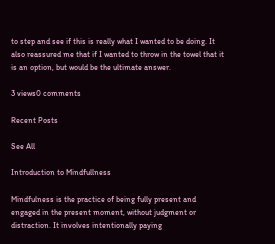to step and see if this is really what I wanted to be doing. It also reassured me that if I wanted to throw in the towel that it is an option, but would be the ultimate answer.

3 views0 comments

Recent Posts

See All

Introduction to Mindfullness

Mindfulness is the practice of being fully present and engaged in the present moment, without judgment or distraction. It involves intentionally paying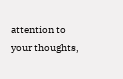attention to your thoughts,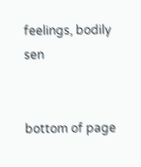feelings, bodily sen


bottom of page